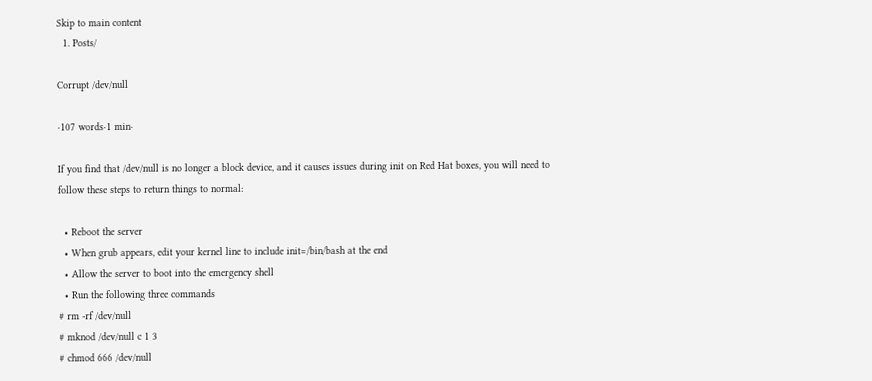Skip to main content
  1. Posts/

Corrupt /dev/null

·107 words·1 min·

If you find that /dev/null is no longer a block device, and it causes issues during init on Red Hat boxes, you will need to follow these steps to return things to normal:

  • Reboot the server
  • When grub appears, edit your kernel line to include init=/bin/bash at the end
  • Allow the server to boot into the emergency shell
  • Run the following three commands
# rm -rf /dev/null
# mknod /dev/null c 1 3
# chmod 666 /dev/null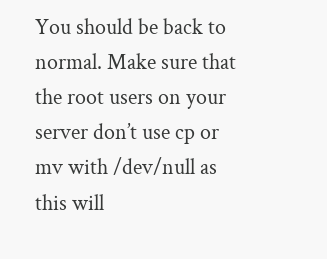You should be back to normal. Make sure that the root users on your server don’t use cp or mv with /dev/null as this will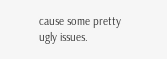cause some pretty ugly issues.